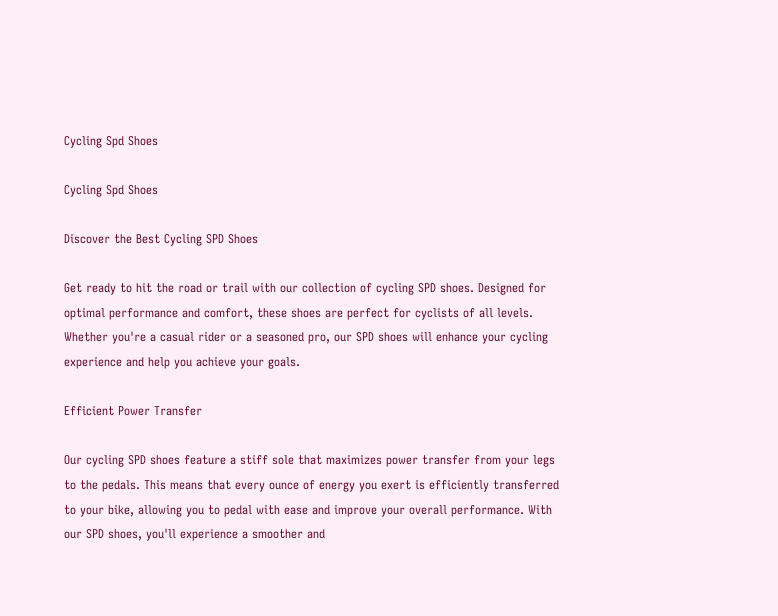Cycling Spd Shoes

Cycling Spd Shoes

Discover the Best Cycling SPD Shoes

Get ready to hit the road or trail with our collection of cycling SPD shoes. Designed for optimal performance and comfort, these shoes are perfect for cyclists of all levels. Whether you're a casual rider or a seasoned pro, our SPD shoes will enhance your cycling experience and help you achieve your goals.

Efficient Power Transfer

Our cycling SPD shoes feature a stiff sole that maximizes power transfer from your legs to the pedals. This means that every ounce of energy you exert is efficiently transferred to your bike, allowing you to pedal with ease and improve your overall performance. With our SPD shoes, you'll experience a smoother and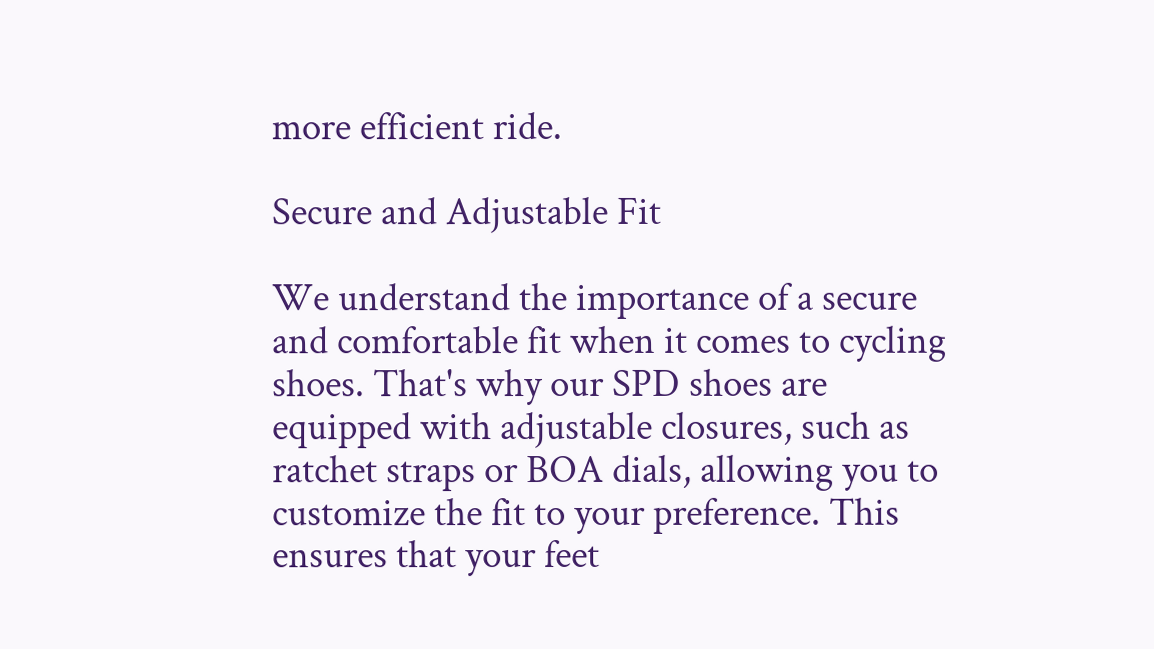more efficient ride.

Secure and Adjustable Fit

We understand the importance of a secure and comfortable fit when it comes to cycling shoes. That's why our SPD shoes are equipped with adjustable closures, such as ratchet straps or BOA dials, allowing you to customize the fit to your preference. This ensures that your feet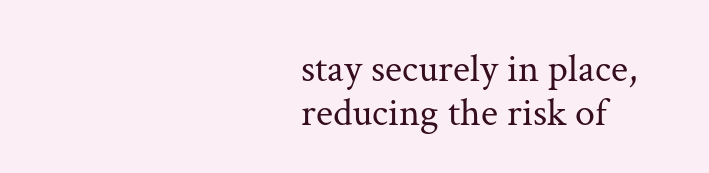stay securely in place, reducing the risk of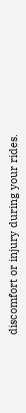discomfort or injury during your rides.